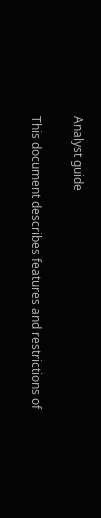Analyst guide

This document describes features and restrictions of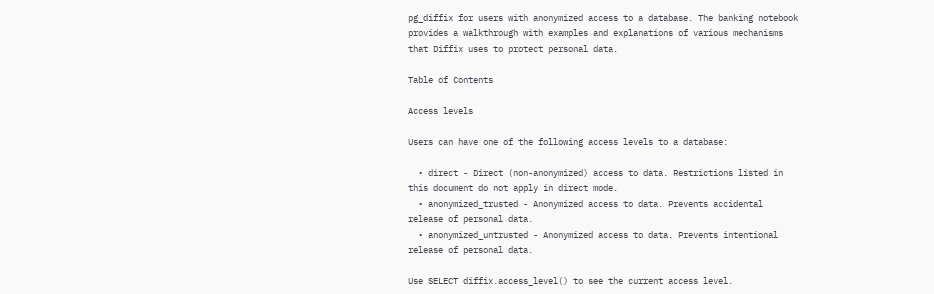pg_diffix for users with anonymized access to a database. The banking notebook provides a walkthrough with examples and explanations of various mechanisms that Diffix uses to protect personal data.

Table of Contents

Access levels

Users can have one of the following access levels to a database:

  • direct - Direct (non-anonymized) access to data. Restrictions listed in this document do not apply in direct mode.
  • anonymized_trusted - Anonymized access to data. Prevents accidental release of personal data.
  • anonymized_untrusted - Anonymized access to data. Prevents intentional release of personal data.

Use SELECT diffix.access_level() to see the current access level.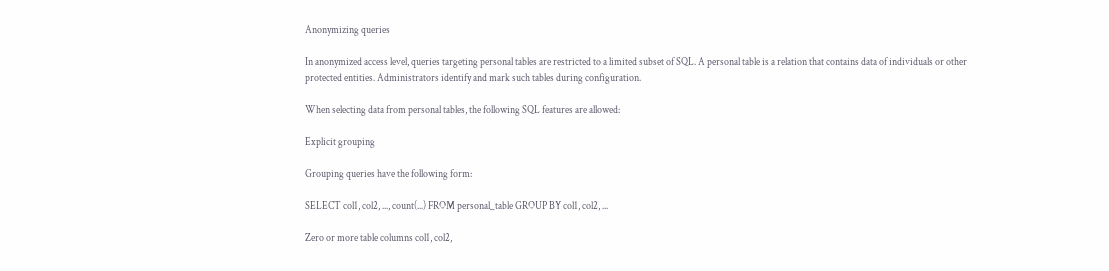Anonymizing queries

In anonymized access level, queries targeting personal tables are restricted to a limited subset of SQL. A personal table is a relation that contains data of individuals or other protected entities. Administrators identify and mark such tables during configuration.

When selecting data from personal tables, the following SQL features are allowed:

Explicit grouping

Grouping queries have the following form:

SELECT col1, col2, ..., count(...) FROM personal_table GROUP BY col1, col2, ...

Zero or more table columns col1, col2,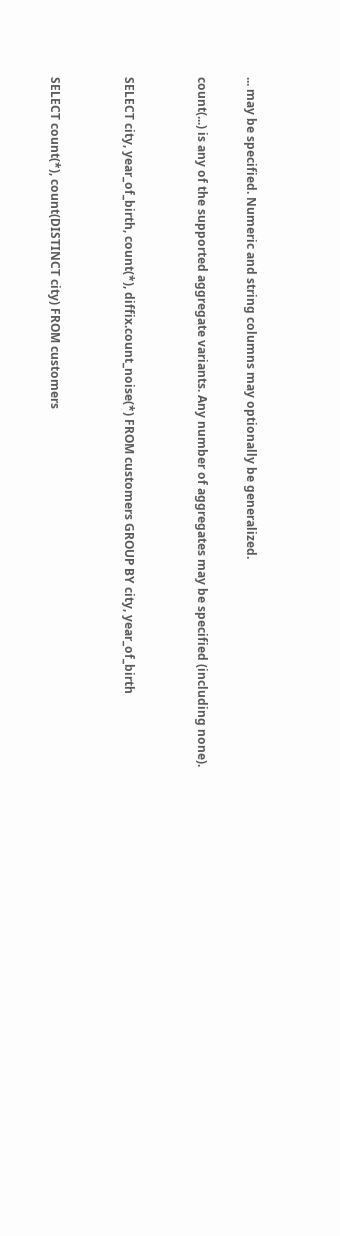... may be specified. Numeric and string columns may optionally be generalized.

count(...) is any of the supported aggregate variants. Any number of aggregates may be specified (including none).


SELECT city, year_of_birth, count(*), diffix.count_noise(*) FROM customers GROUP BY city, year_of_birth


SELECT count(*), count(DISTINCT city) FROM customers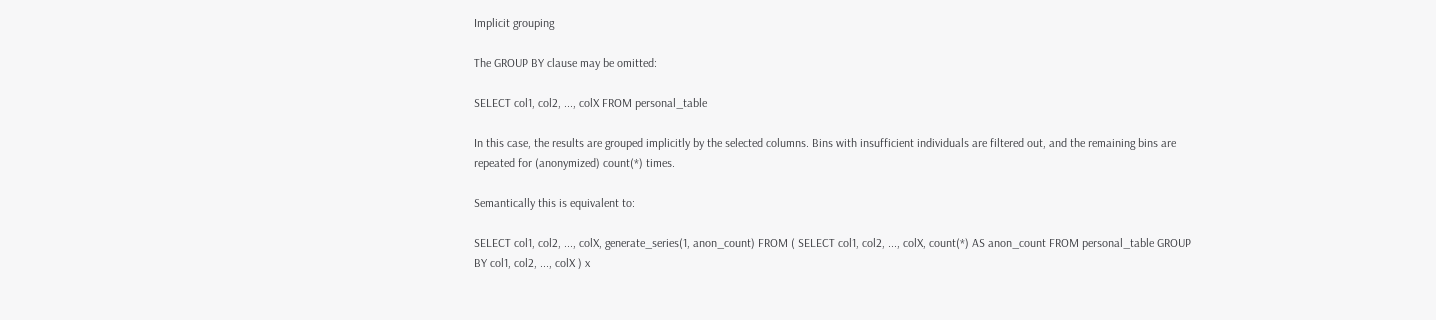Implicit grouping

The GROUP BY clause may be omitted:

SELECT col1, col2, ..., colX FROM personal_table

In this case, the results are grouped implicitly by the selected columns. Bins with insufficient individuals are filtered out, and the remaining bins are repeated for (anonymized) count(*) times.

Semantically this is equivalent to:

SELECT col1, col2, ..., colX, generate_series(1, anon_count) FROM ( SELECT col1, col2, ..., colX, count(*) AS anon_count FROM personal_table GROUP BY col1, col2, ..., colX ) x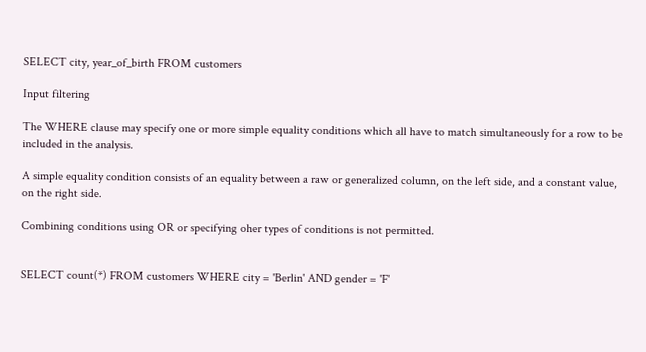SELECT city, year_of_birth FROM customers

Input filtering

The WHERE clause may specify one or more simple equality conditions which all have to match simultaneously for a row to be included in the analysis.

A simple equality condition consists of an equality between a raw or generalized column, on the left side, and a constant value, on the right side.

Combining conditions using OR or specifying oher types of conditions is not permitted.


SELECT count(*) FROM customers WHERE city = 'Berlin' AND gender = 'F'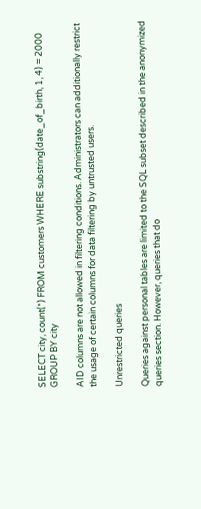SELECT city, count(*) FROM customers WHERE substring(date_of_birth, 1, 4) = 2000 GROUP BY city

AID columns are not allowed in filtering conditions. Administrators can additionally restrict the usage of certain columns for data filtering by untrusted users.

Unrestricted queries

Queries against personal tables are limited to the SQL subset described in the anonymized queries section. However, queries that do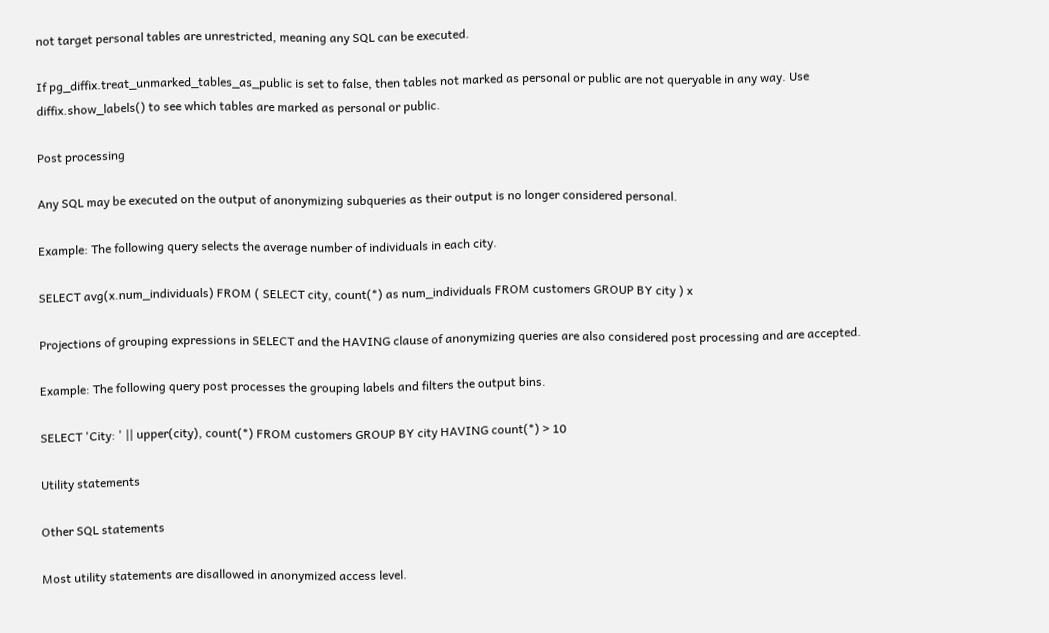not target personal tables are unrestricted, meaning any SQL can be executed.

If pg_diffix.treat_unmarked_tables_as_public is set to false, then tables not marked as personal or public are not queryable in any way. Use diffix.show_labels() to see which tables are marked as personal or public.

Post processing

Any SQL may be executed on the output of anonymizing subqueries as their output is no longer considered personal.

Example: The following query selects the average number of individuals in each city.

SELECT avg(x.num_individuals) FROM ( SELECT city, count(*) as num_individuals FROM customers GROUP BY city ) x

Projections of grouping expressions in SELECT and the HAVING clause of anonymizing queries are also considered post processing and are accepted.

Example: The following query post processes the grouping labels and filters the output bins.

SELECT 'City: ' || upper(city), count(*) FROM customers GROUP BY city HAVING count(*) > 10

Utility statements

Other SQL statements

Most utility statements are disallowed in anonymized access level.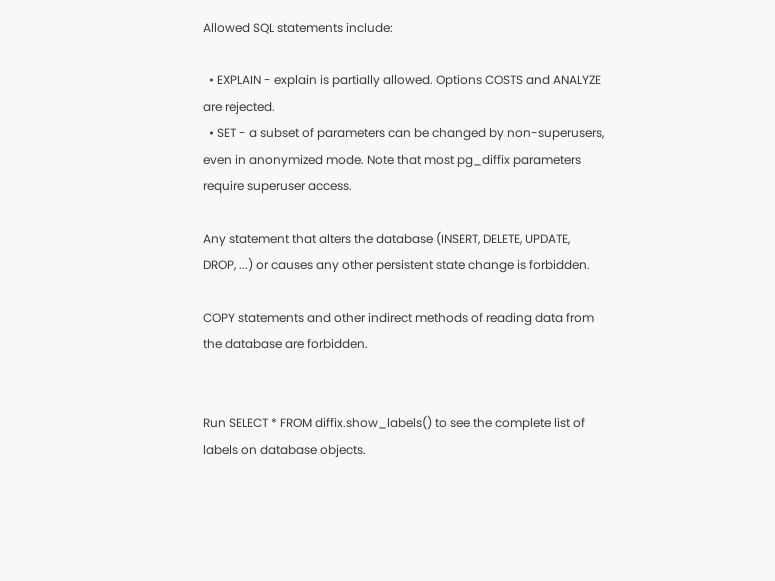Allowed SQL statements include:

  • EXPLAIN - explain is partially allowed. Options COSTS and ANALYZE are rejected.
  • SET - a subset of parameters can be changed by non-superusers, even in anonymized mode. Note that most pg_diffix parameters require superuser access.

Any statement that alters the database (INSERT, DELETE, UPDATE, DROP, ...) or causes any other persistent state change is forbidden.

COPY statements and other indirect methods of reading data from the database are forbidden.


Run SELECT * FROM diffix.show_labels() to see the complete list of labels on database objects.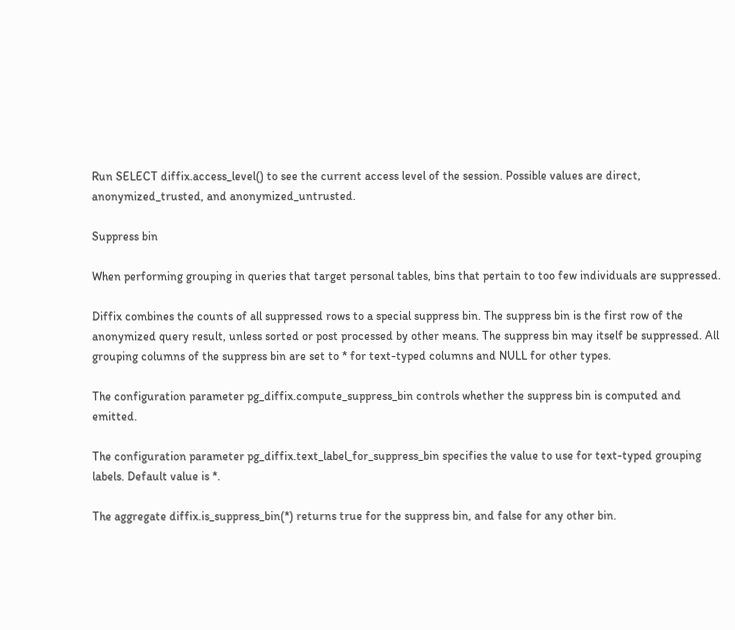Run SELECT diffix.access_level() to see the current access level of the session. Possible values are direct, anonymized_trusted, and anonymized_untrusted.

Suppress bin

When performing grouping in queries that target personal tables, bins that pertain to too few individuals are suppressed.

Diffix combines the counts of all suppressed rows to a special suppress bin. The suppress bin is the first row of the anonymized query result, unless sorted or post processed by other means. The suppress bin may itself be suppressed. All grouping columns of the suppress bin are set to * for text-typed columns and NULL for other types.

The configuration parameter pg_diffix.compute_suppress_bin controls whether the suppress bin is computed and emitted.

The configuration parameter pg_diffix.text_label_for_suppress_bin specifies the value to use for text-typed grouping labels. Default value is *.

The aggregate diffix.is_suppress_bin(*) returns true for the suppress bin, and false for any other bin.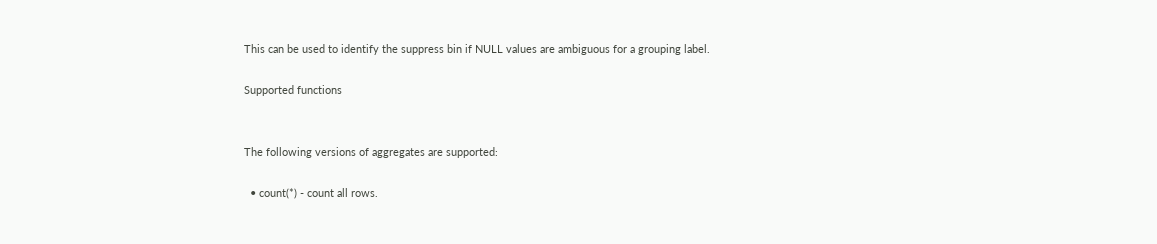This can be used to identify the suppress bin if NULL values are ambiguous for a grouping label.

Supported functions


The following versions of aggregates are supported:

  • count(*) - count all rows.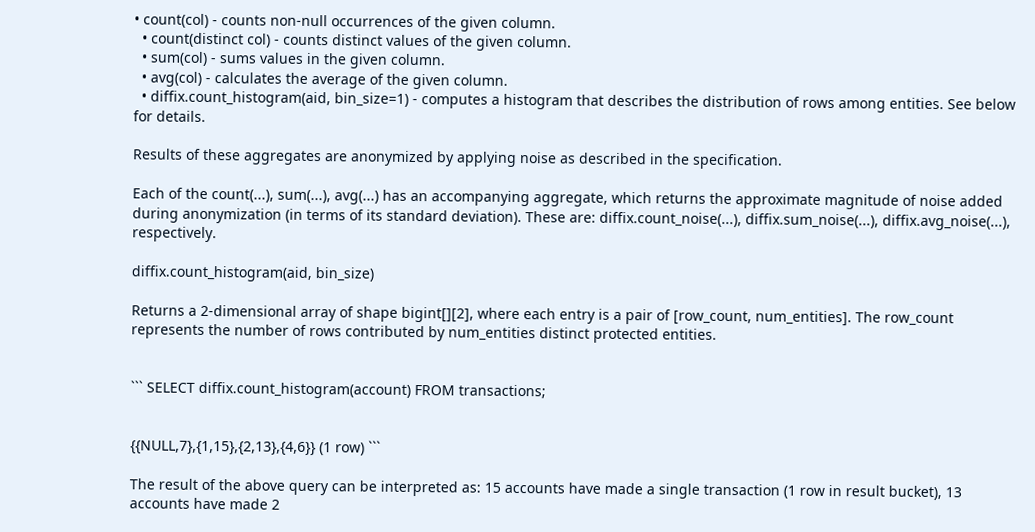• count(col) - counts non-null occurrences of the given column.
  • count(distinct col) - counts distinct values of the given column.
  • sum(col) - sums values in the given column.
  • avg(col) - calculates the average of the given column.
  • diffix.count_histogram(aid, bin_size=1) - computes a histogram that describes the distribution of rows among entities. See below for details.

Results of these aggregates are anonymized by applying noise as described in the specification.

Each of the count(...), sum(...), avg(...) has an accompanying aggregate, which returns the approximate magnitude of noise added during anonymization (in terms of its standard deviation). These are: diffix.count_noise(...), diffix.sum_noise(...), diffix.avg_noise(...), respectively.

diffix.count_histogram(aid, bin_size)

Returns a 2-dimensional array of shape bigint[][2], where each entry is a pair of [row_count, num_entities]. The row_count represents the number of rows contributed by num_entities distinct protected entities.


``` SELECT diffix.count_histogram(account) FROM transactions;


{{NULL,7},{1,15},{2,13},{4,6}} (1 row) ```

The result of the above query can be interpreted as: 15 accounts have made a single transaction (1 row in result bucket), 13 accounts have made 2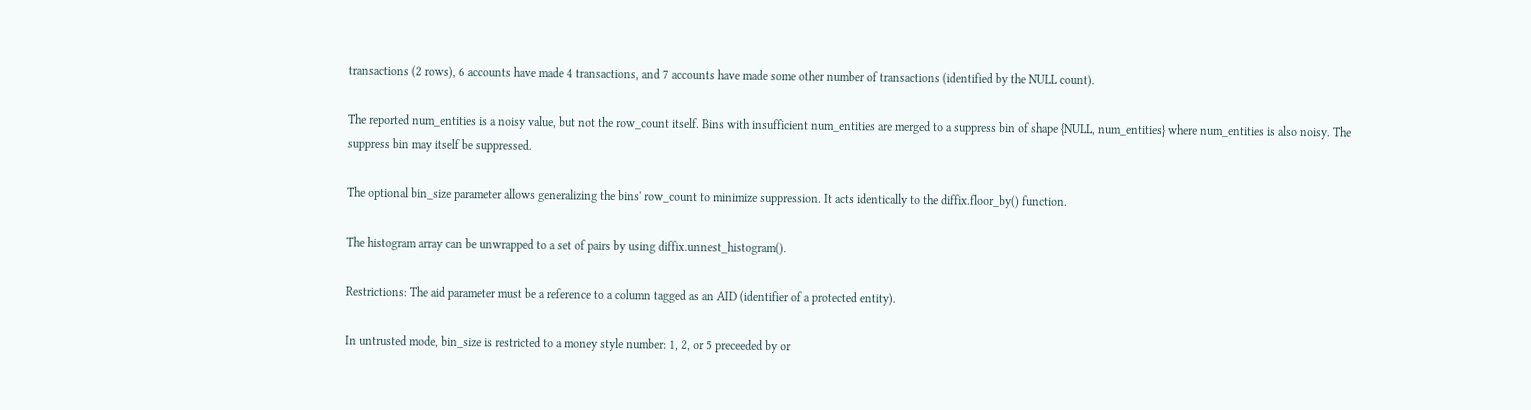transactions (2 rows), 6 accounts have made 4 transactions, and 7 accounts have made some other number of transactions (identified by the NULL count).

The reported num_entities is a noisy value, but not the row_count itself. Bins with insufficient num_entities are merged to a suppress bin of shape {NULL, num_entities} where num_entities is also noisy. The suppress bin may itself be suppressed.

The optional bin_size parameter allows generalizing the bins' row_count to minimize suppression. It acts identically to the diffix.floor_by() function.

The histogram array can be unwrapped to a set of pairs by using diffix.unnest_histogram().

Restrictions: The aid parameter must be a reference to a column tagged as an AID (identifier of a protected entity).

In untrusted mode, bin_size is restricted to a money style number: 1, 2, or 5 preceeded by or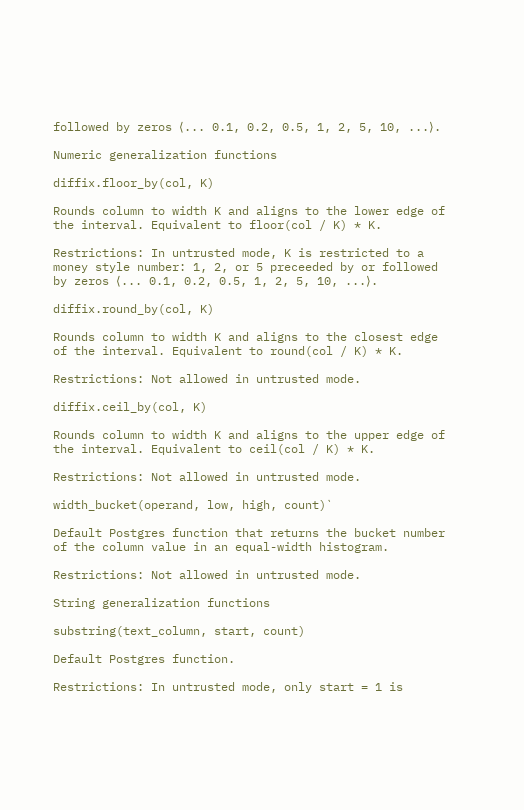followed by zeros ⟨... 0.1, 0.2, 0.5, 1, 2, 5, 10, ...⟩.

Numeric generalization functions

diffix.floor_by(col, K)

Rounds column to width K and aligns to the lower edge of the interval. Equivalent to floor(col / K) * K.

Restrictions: In untrusted mode, K is restricted to a money style number: 1, 2, or 5 preceeded by or followed by zeros ⟨... 0.1, 0.2, 0.5, 1, 2, 5, 10, ...⟩.

diffix.round_by(col, K)

Rounds column to width K and aligns to the closest edge of the interval. Equivalent to round(col / K) * K.

Restrictions: Not allowed in untrusted mode.

diffix.ceil_by(col, K)

Rounds column to width K and aligns to the upper edge of the interval. Equivalent to ceil(col / K) * K.

Restrictions: Not allowed in untrusted mode.

width_bucket(operand, low, high, count)`

Default Postgres function that returns the bucket number of the column value in an equal-width histogram.

Restrictions: Not allowed in untrusted mode.

String generalization functions

substring(text_column, start, count)

Default Postgres function.

Restrictions: In untrusted mode, only start = 1 is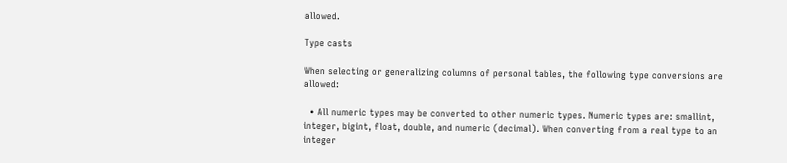allowed.

Type casts

When selecting or generalizing columns of personal tables, the following type conversions are allowed:

  • All numeric types may be converted to other numeric types. Numeric types are: smallint, integer, bigint, float, double, and numeric (decimal). When converting from a real type to an integer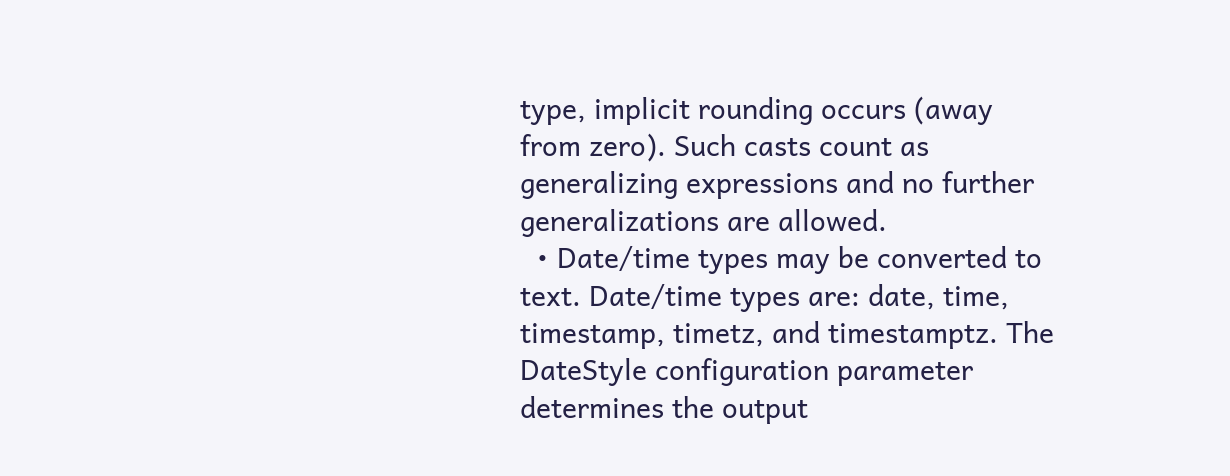type, implicit rounding occurs (away from zero). Such casts count as generalizing expressions and no further generalizations are allowed.
  • Date/time types may be converted to text. Date/time types are: date, time, timestamp, timetz, and timestamptz. The DateStyle configuration parameter determines the output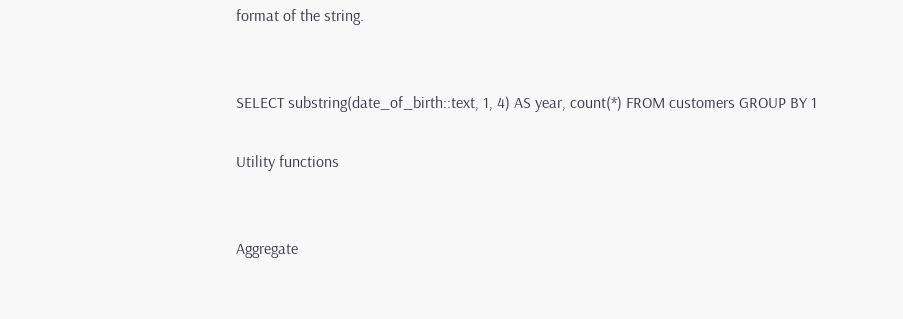format of the string.


SELECT substring(date_of_birth::text, 1, 4) AS year, count(*) FROM customers GROUP BY 1

Utility functions


Aggregate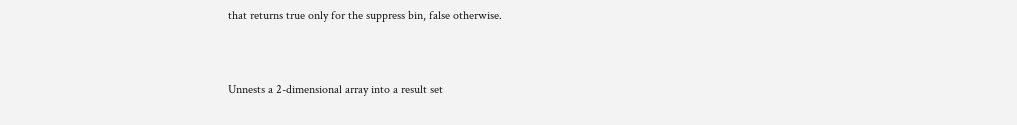that returns true only for the suppress bin, false otherwise.


Unnests a 2-dimensional array into a result set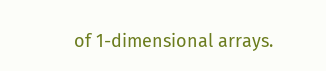of 1-dimensional arrays.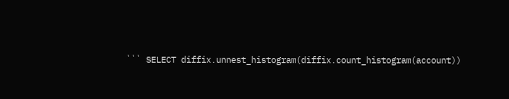``` SELECT diffix.unnest_histogram(diffix.count_histogram(account))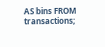AS bins FROM transactions;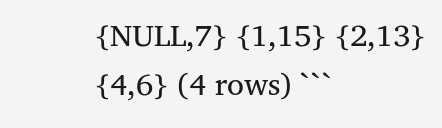{NULL,7} {1,15} {2,13} {4,6} (4 rows) ```